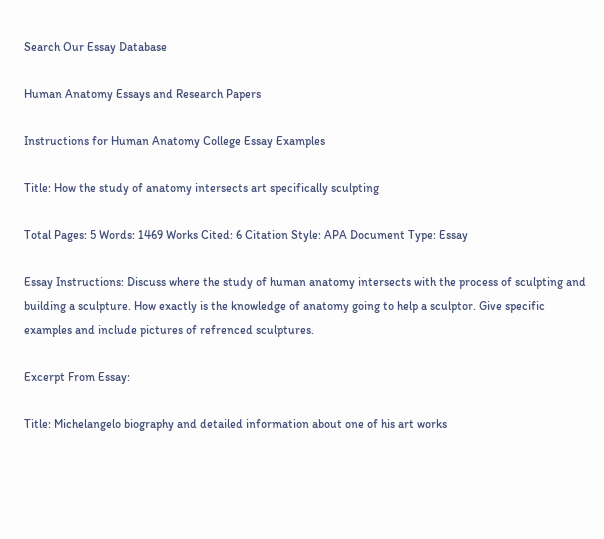Search Our Essay Database

Human Anatomy Essays and Research Papers

Instructions for Human Anatomy College Essay Examples

Title: How the study of anatomy intersects art specifically sculpting

Total Pages: 5 Words: 1469 Works Cited: 6 Citation Style: APA Document Type: Essay

Essay Instructions: Discuss where the study of human anatomy intersects with the process of sculpting and building a sculpture. How exactly is the knowledge of anatomy going to help a sculptor. Give specific examples and include pictures of refrenced sculptures.

Excerpt From Essay:

Title: Michelangelo biography and detailed information about one of his art works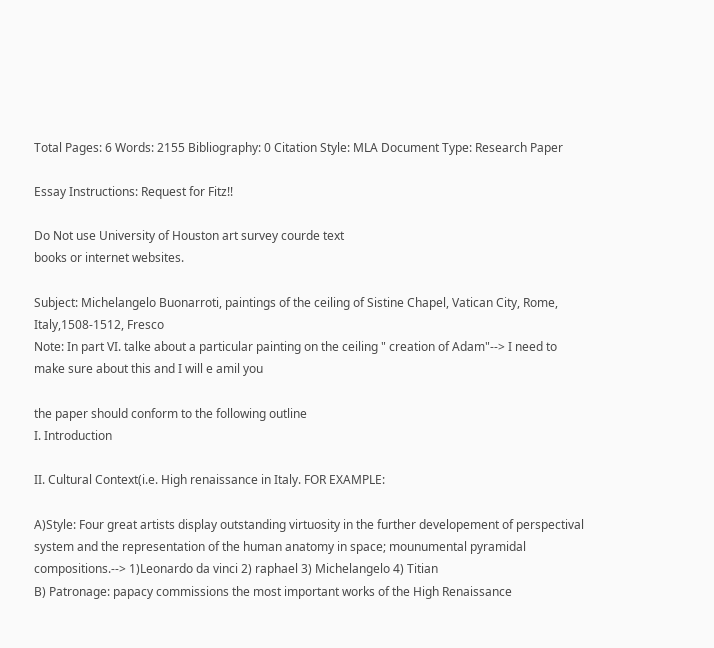Total Pages: 6 Words: 2155 Bibliography: 0 Citation Style: MLA Document Type: Research Paper

Essay Instructions: Request for Fitz!!

Do Not use University of Houston art survey courde text
books or internet websites.

Subject: Michelangelo Buonarroti, paintings of the ceiling of Sistine Chapel, Vatican City, Rome, Italy,1508-1512, Fresco
Note: In part VI. talke about a particular painting on the ceiling " creation of Adam"--> I need to make sure about this and I will e amil you

the paper should conform to the following outline
I. Introduction

II. Cultural Context(i.e. High renaissance in Italy. FOR EXAMPLE:

A)Style: Four great artists display outstanding virtuosity in the further developement of perspectival system and the representation of the human anatomy in space; mounumental pyramidal compositions.--> 1)Leonardo da vinci 2) raphael 3) Michelangelo 4) Titian
B) Patronage: papacy commissions the most important works of the High Renaissance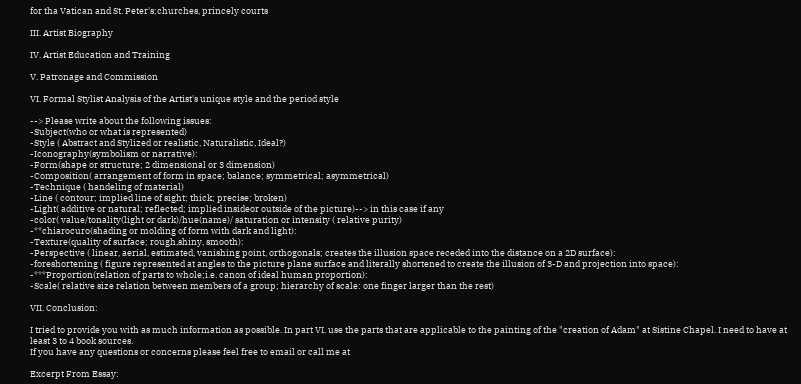for tha Vatican and St. Peter's;churches, princely courts

III. Artist Biography

IV. Artist Education and Training

V. Patronage and Commission

VI. Formal Stylist Analysis of the Artist's unique style and the period style

--> Please write about the following issues:
-Subject(who or what is represented)
-Style ( Abstract and Stylized or realistic, Naturalistic, Ideal?)
-Iconography(symbolism or narrative):
-Form(shape or structure; 2 dimensional or 3 dimension)
-Composition( arrangement of form in space; balance; symmetrical; asymmetrical)
-Technique ( handeling of material)
-Line ( contour; implied line of sight; thick; precise; broken)
-Light( additive or natural; reflected; implied insideor outside of the picture)--> in this case if any
-color( value/tonality(light or dark)/hue(name)/ saturation or intensity ( relative purity)
-**chiarocuro(shading or molding of form with dark and light):
-Texture(quality of surface; rough,shiny, smooth):
-Perspective ( linear, aerial, estimated, vanishing point, orthogonals; creates the illusion space receded into the distance on a 2D surface):
-foreshortening ( figure represented at angles to the picture plane surface and literally shortened to create the illusion of 3-D and projection into space):
-***Proportion(relation of parts to whole;i.e. canon of ideal human proportion):
-Scale( relative size relation between members of a group; hierarchy of scale: one finger larger than the rest)

VII. Conclusion:

I tried to provide you with as much information as possible. In part VI. use the parts that are applicable to the painting of the "creation of Adam" at Sistine Chapel. I need to have at least 3 to 4 book sources.
If you have any questions or concerns please feel free to email or call me at

Excerpt From Essay: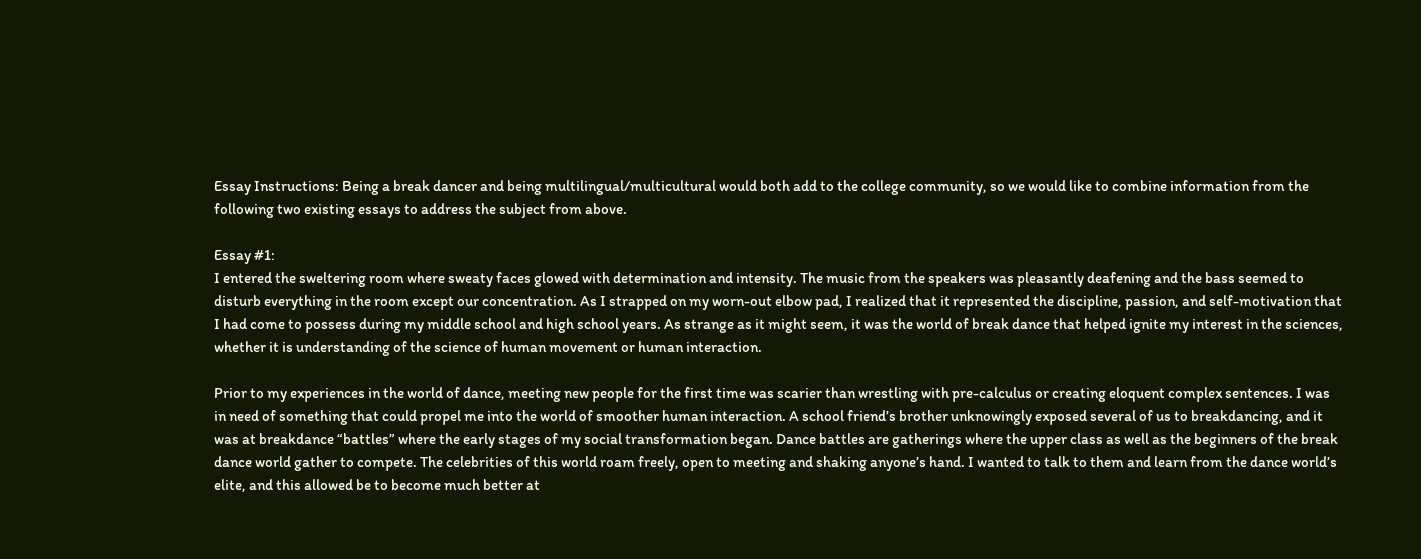Essay Instructions: Being a break dancer and being multilingual/multicultural would both add to the college community, so we would like to combine information from the following two existing essays to address the subject from above.

Essay #1:
I entered the sweltering room where sweaty faces glowed with determination and intensity. The music from the speakers was pleasantly deafening and the bass seemed to disturb everything in the room except our concentration. As I strapped on my worn-out elbow pad, I realized that it represented the discipline, passion, and self-motivation that I had come to possess during my middle school and high school years. As strange as it might seem, it was the world of break dance that helped ignite my interest in the sciences, whether it is understanding of the science of human movement or human interaction.

Prior to my experiences in the world of dance, meeting new people for the first time was scarier than wrestling with pre-calculus or creating eloquent complex sentences. I was in need of something that could propel me into the world of smoother human interaction. A school friend’s brother unknowingly exposed several of us to breakdancing, and it was at breakdance “battles” where the early stages of my social transformation began. Dance battles are gatherings where the upper class as well as the beginners of the break dance world gather to compete. The celebrities of this world roam freely, open to meeting and shaking anyone’s hand. I wanted to talk to them and learn from the dance world’s elite, and this allowed be to become much better at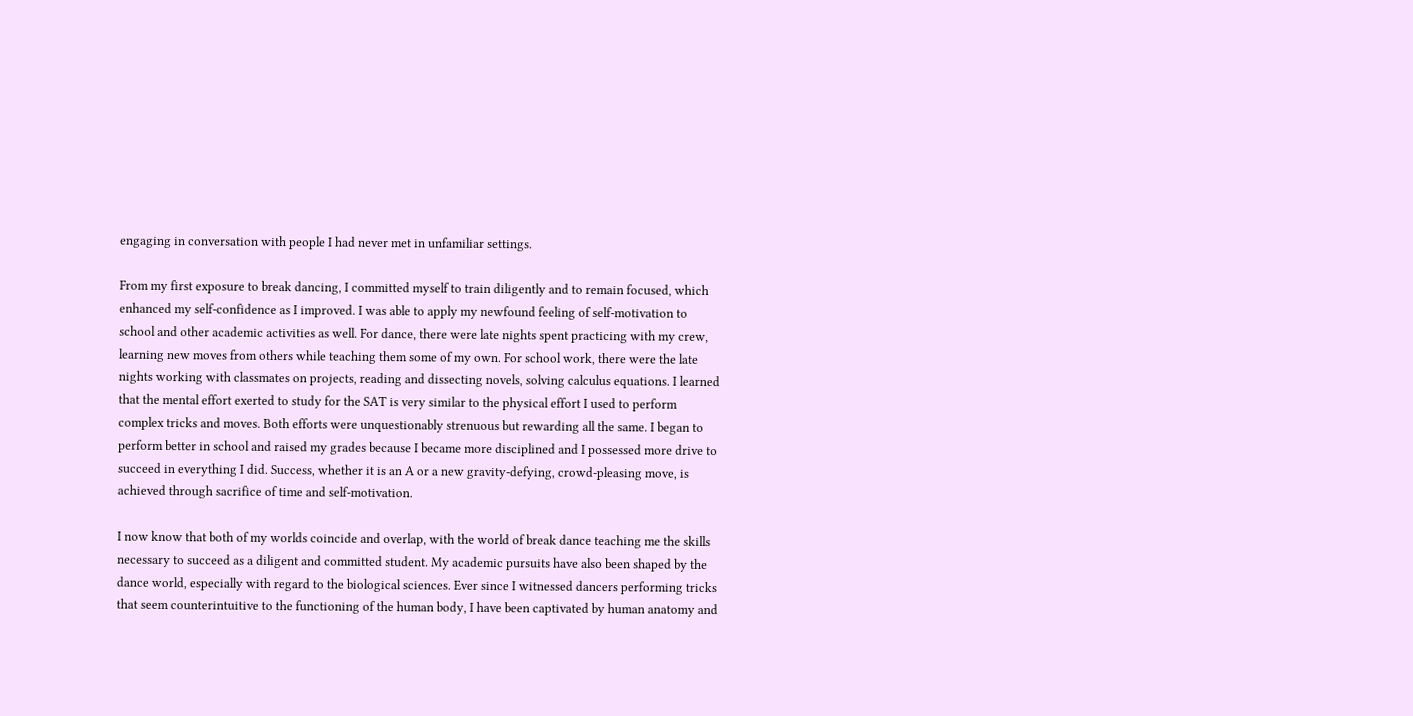engaging in conversation with people I had never met in unfamiliar settings.

From my first exposure to break dancing, I committed myself to train diligently and to remain focused, which enhanced my self-confidence as I improved. I was able to apply my newfound feeling of self-motivation to school and other academic activities as well. For dance, there were late nights spent practicing with my crew, learning new moves from others while teaching them some of my own. For school work, there were the late nights working with classmates on projects, reading and dissecting novels, solving calculus equations. I learned that the mental effort exerted to study for the SAT is very similar to the physical effort I used to perform complex tricks and moves. Both efforts were unquestionably strenuous but rewarding all the same. I began to perform better in school and raised my grades because I became more disciplined and I possessed more drive to succeed in everything I did. Success, whether it is an A or a new gravity-defying, crowd-pleasing move, is achieved through sacrifice of time and self-motivation.

I now know that both of my worlds coincide and overlap, with the world of break dance teaching me the skills necessary to succeed as a diligent and committed student. My academic pursuits have also been shaped by the dance world, especially with regard to the biological sciences. Ever since I witnessed dancers performing tricks that seem counterintuitive to the functioning of the human body, I have been captivated by human anatomy and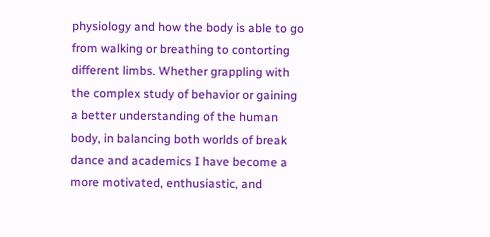physiology and how the body is able to go from walking or breathing to contorting different limbs. Whether grappling with the complex study of behavior or gaining a better understanding of the human body, in balancing both worlds of break dance and academics I have become a more motivated, enthusiastic, and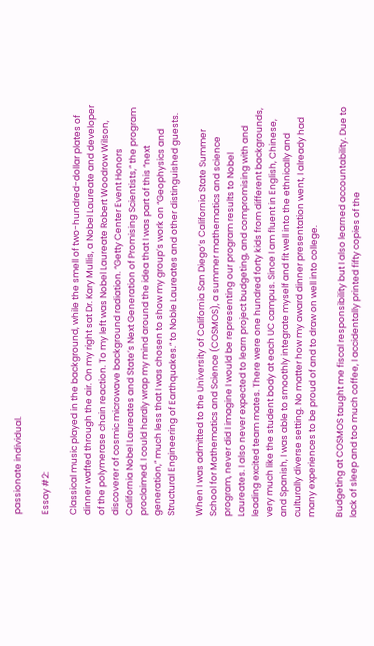passionate individual.

Essay #2:

Classical music played in the background, while the smell of two-hundred-dollar plates of dinner wafted through the air. On my right sat Dr. Kary Mullis, a Nobel Laureate and developer of the polymerase chain reaction. To my left was Nobel Laureate Robert Woodrow Wilson, discoverer of cosmic microwave background radiation. “Getty Center Event Honors California Nobel Laureates and State’s Next Generation of Promising Scientists,” the program proclaimed. I could hardly wrap my mind around the idea that I was part of this “next generation,” much less that I was chosen to show my group’s work on “Geophysics and Structural Engineering of Earthquakes.” to Noble Laureates and other distinguished guests.

When I was admitted to the University of California San Diego’s California State Summer School for Mathematics and Science (COSMOS), a summer mathematics and science program, never did I imagine I would be representing our program results to Nobel Laureates. I also never expected to learn project budgeting, and compromising with and leading excited team mates. There were one hundred forty kids from different backgrounds, very much like the student body at each UC campus. Since I am fluent in English, Chinese, and Spanish, I was able to smoothly integrate myself and fit well into the ethnically and culturally diverse setting. No matter how my award dinner presentation went, I already had many experiences to be proud of and to draw on well into college.

Budgeting at COSMOS taught me fiscal responsibility but I also learned accountability. Due to lack of sleep and too much coffee, I accidentally printed fifty copies of the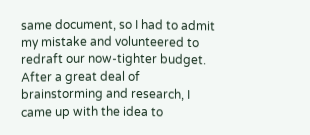same document, so I had to admit my mistake and volunteered to redraft our now-tighter budget. After a great deal of brainstorming and research, I came up with the idea to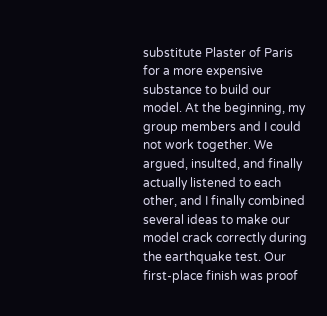substitute Plaster of Paris for a more expensive substance to build our model. At the beginning, my group members and I could not work together. We argued, insulted, and finally actually listened to each other, and I finally combined several ideas to make our model crack correctly during the earthquake test. Our first-place finish was proof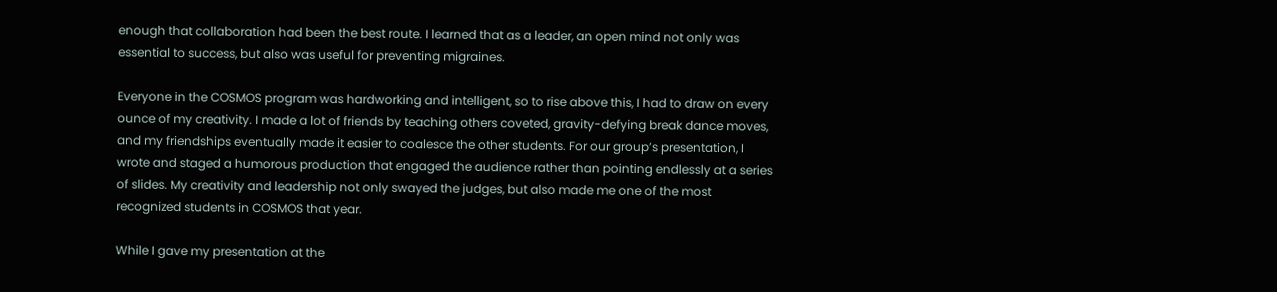enough that collaboration had been the best route. I learned that as a leader, an open mind not only was essential to success, but also was useful for preventing migraines.

Everyone in the COSMOS program was hardworking and intelligent, so to rise above this, I had to draw on every ounce of my creativity. I made a lot of friends by teaching others coveted, gravity-defying break dance moves, and my friendships eventually made it easier to coalesce the other students. For our group’s presentation, I wrote and staged a humorous production that engaged the audience rather than pointing endlessly at a series of slides. My creativity and leadership not only swayed the judges, but also made me one of the most recognized students in COSMOS that year.

While I gave my presentation at the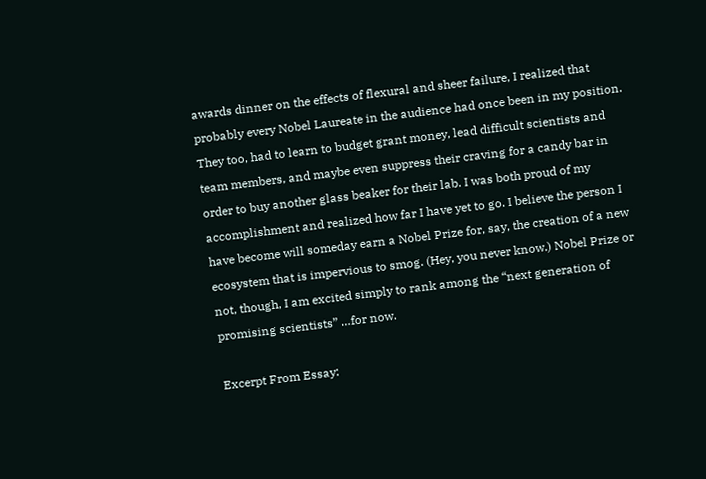awards dinner on the effects of flexural and sheer failure, I realized that probably every Nobel Laureate in the audience had once been in my position. They too, had to learn to budget grant money, lead difficult scientists and team members, and maybe even suppress their craving for a candy bar in order to buy another glass beaker for their lab. I was both proud of my accomplishment and realized how far I have yet to go. I believe the person I have become will someday earn a Nobel Prize for, say, the creation of a new ecosystem that is impervious to smog. (Hey, you never know.) Nobel Prize or not, though, I am excited simply to rank among the “next generation of promising scientists” …for now.

Excerpt From Essay: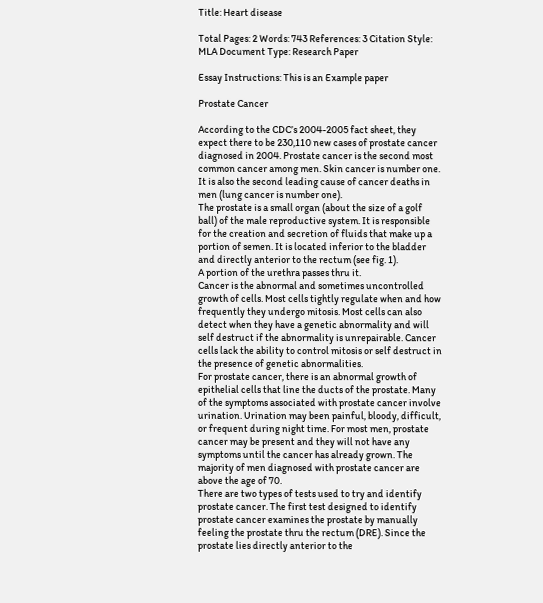Title: Heart disease

Total Pages: 2 Words: 743 References: 3 Citation Style: MLA Document Type: Research Paper

Essay Instructions: This is an Example paper

Prostate Cancer

According to the CDC’s 2004-2005 fact sheet, they expect there to be 230,110 new cases of prostate cancer diagnosed in 2004. Prostate cancer is the second most common cancer among men. Skin cancer is number one. It is also the second leading cause of cancer deaths in men (lung cancer is number one).
The prostate is a small organ (about the size of a golf ball) of the male reproductive system. It is responsible for the creation and secretion of fluids that make up a portion of semen. It is located inferior to the bladder and directly anterior to the rectum (see fig. 1).
A portion of the urethra passes thru it.
Cancer is the abnormal and sometimes uncontrolled growth of cells. Most cells tightly regulate when and how frequently they undergo mitosis. Most cells can also detect when they have a genetic abnormality and will self destruct if the abnormality is unrepairable. Cancer cells lack the ability to control mitosis or self destruct in the presence of genetic abnormalities.
For prostate cancer, there is an abnormal growth of epithelial cells that line the ducts of the prostate. Many of the symptoms associated with prostate cancer involve urination. Urination may been painful, bloody, difficult, or frequent during night time. For most men, prostate cancer may be present and they will not have any symptoms until the cancer has already grown. The majority of men diagnosed with prostate cancer are above the age of 70.
There are two types of tests used to try and identify prostate cancer. The first test designed to identify prostate cancer examines the prostate by manually feeling the prostate thru the rectum (DRE). Since the prostate lies directly anterior to the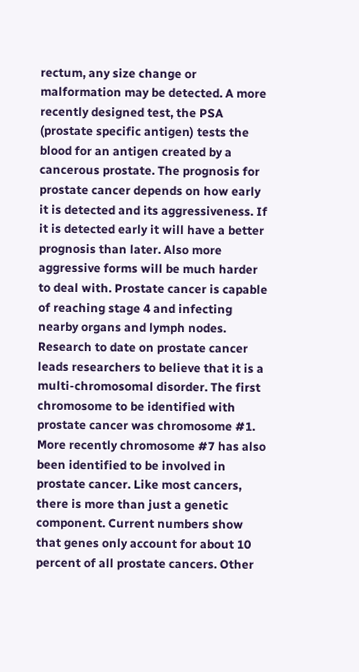rectum, any size change or malformation may be detected. A more recently designed test, the PSA (prostate specific antigen) tests the blood for an antigen created by a cancerous prostate. The prognosis for prostate cancer depends on how early it is detected and its aggressiveness. If it is detected early it will have a better prognosis than later. Also more aggressive forms will be much harder to deal with. Prostate cancer is capable of reaching stage 4 and infecting nearby organs and lymph nodes.
Research to date on prostate cancer leads researchers to believe that it is a multi-chromosomal disorder. The first chromosome to be identified with prostate cancer was chromosome #1. More recently chromosome #7 has also been identified to be involved in prostate cancer. Like most cancers, there is more than just a genetic component. Current numbers show that genes only account for about 10 percent of all prostate cancers. Other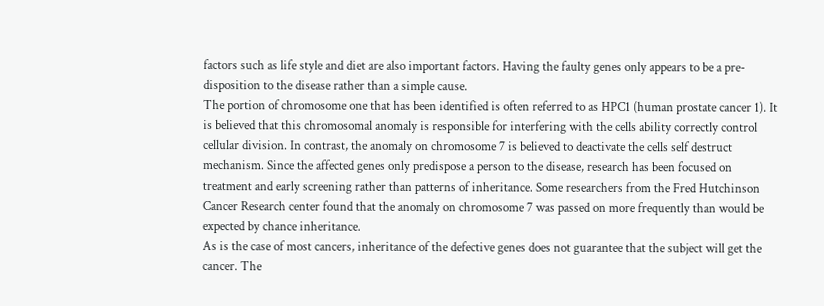factors such as life style and diet are also important factors. Having the faulty genes only appears to be a pre-disposition to the disease rather than a simple cause.
The portion of chromosome one that has been identified is often referred to as HPC1 (human prostate cancer 1). It is believed that this chromosomal anomaly is responsible for interfering with the cells ability correctly control cellular division. In contrast, the anomaly on chromosome 7 is believed to deactivate the cells self destruct mechanism. Since the affected genes only predispose a person to the disease, research has been focused on treatment and early screening rather than patterns of inheritance. Some researchers from the Fred Hutchinson Cancer Research center found that the anomaly on chromosome 7 was passed on more frequently than would be expected by chance inheritance.
As is the case of most cancers, inheritance of the defective genes does not guarantee that the subject will get the cancer. The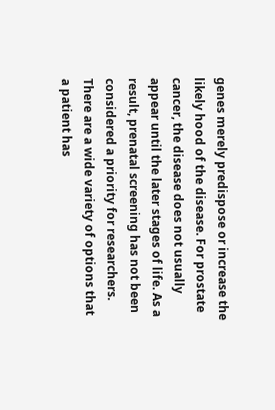genes merely predispose or increase the likely hood of the disease. For prostate cancer, the disease does not usually appear until the later stages of life. As a result, prenatal screening has not been considered a priority for researchers.
There are a wide variety of options that a patient has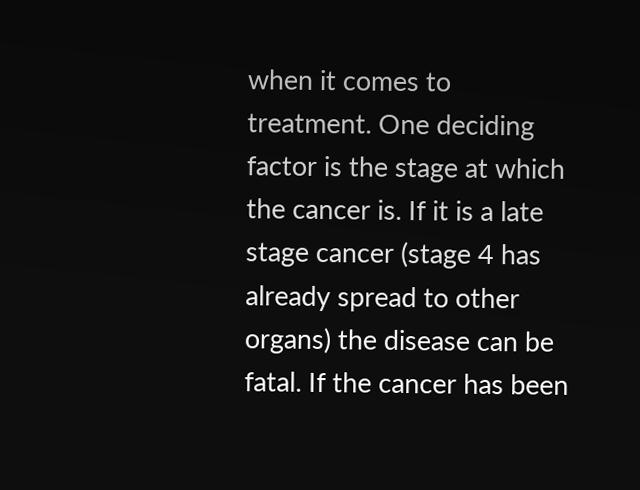when it comes to treatment. One deciding factor is the stage at which the cancer is. If it is a late stage cancer (stage 4 has already spread to other organs) the disease can be fatal. If the cancer has been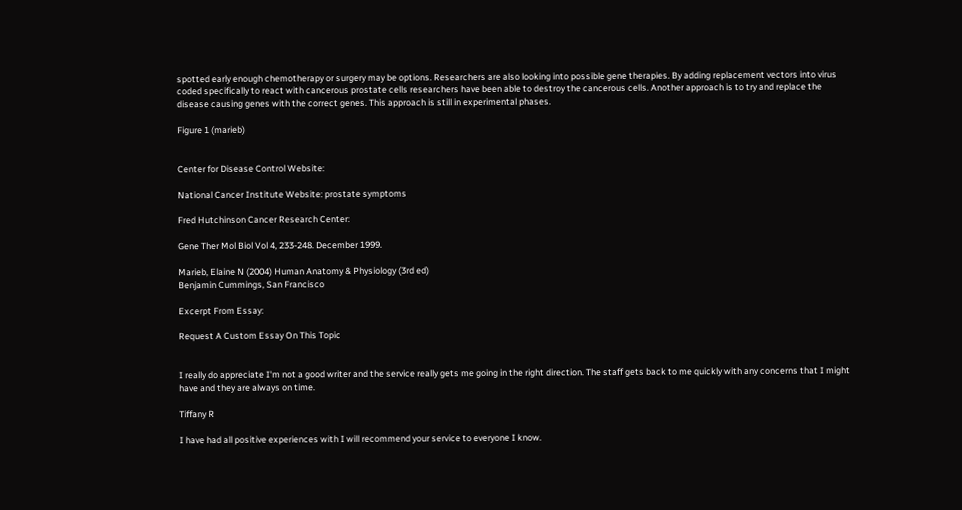spotted early enough chemotherapy or surgery may be options. Researchers are also looking into possible gene therapies. By adding replacement vectors into virus coded specifically to react with cancerous prostate cells researchers have been able to destroy the cancerous cells. Another approach is to try and replace the disease causing genes with the correct genes. This approach is still in experimental phases.

Figure 1 (marieb)


Center for Disease Control Website:

National Cancer Institute Website: prostate symptoms

Fred Hutchinson Cancer Research Center:

Gene Ther Mol Biol Vol 4, 233-248. December 1999.

Marieb, Elaine N (2004) Human Anatomy & Physiology (3rd ed)
Benjamin Cummings, San Francisco

Excerpt From Essay:

Request A Custom Essay On This Topic


I really do appreciate I'm not a good writer and the service really gets me going in the right direction. The staff gets back to me quickly with any concerns that I might have and they are always on time.

Tiffany R

I have had all positive experiences with I will recommend your service to everyone I know.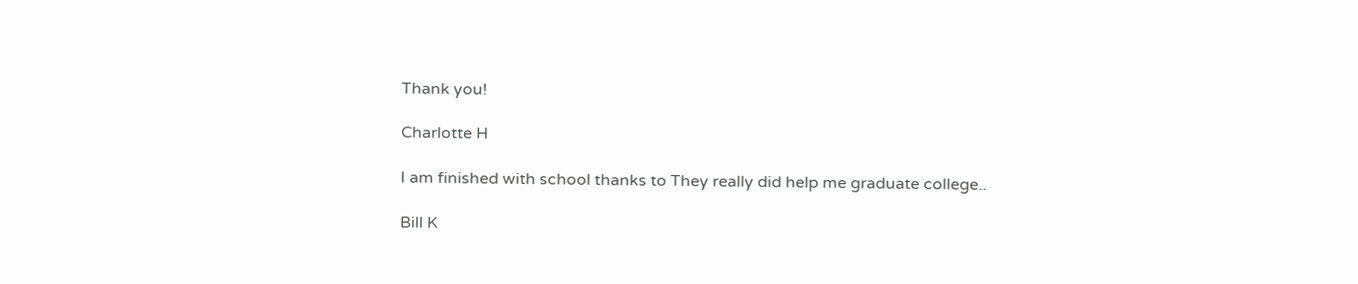Thank you!

Charlotte H

I am finished with school thanks to They really did help me graduate college..

Bill K